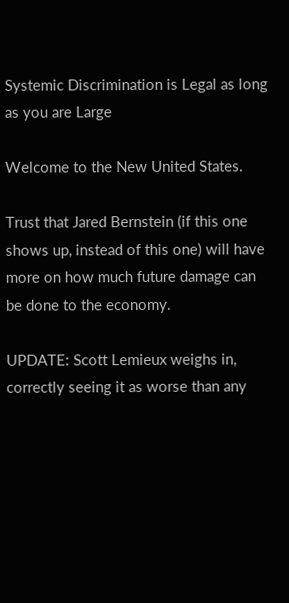Systemic Discrimination is Legal as long as you are Large

Welcome to the New United States.

Trust that Jared Bernstein (if this one shows up, instead of this one) will have more on how much future damage can be done to the economy.

UPDATE: Scott Lemieux weighs in, correctly seeing it as worse than any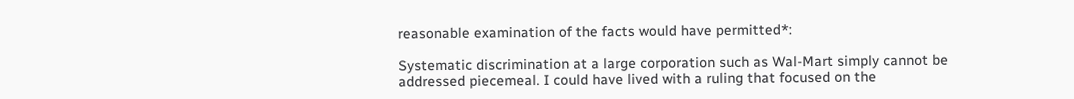reasonable examination of the facts would have permitted*:

Systematic discrimination at a large corporation such as Wal-Mart simply cannot be addressed piecemeal. I could have lived with a ruling that focused on the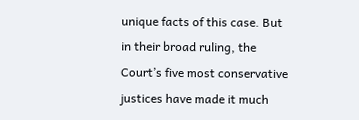unique facts of this case. But in their broad ruling, the Court’s five most conservative justices have made it much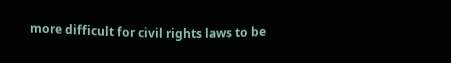more difficult for civil rights laws to be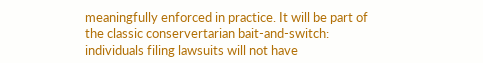meaningfully enforced in practice. It will be part of the classic conservertarian bait-and-switch: individuals filing lawsuits will not have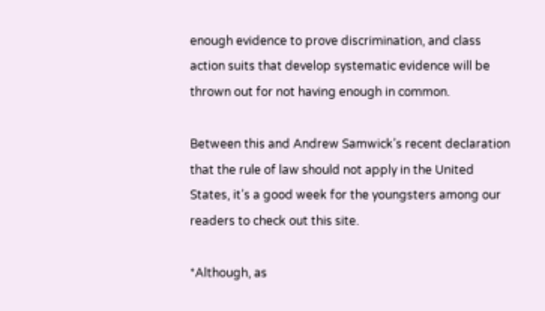enough evidence to prove discrimination, and class action suits that develop systematic evidence will be thrown out for not having enough in common.

Between this and Andrew Samwick’s recent declaration that the rule of law should not apply in the United States, it’s a good week for the youngsters among our readers to check out this site.

*Although, as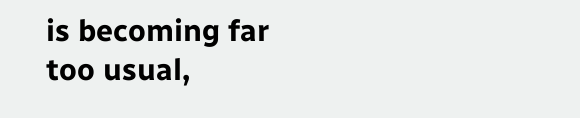is becoming far too usual,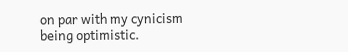on par with my cynicism being optimistic.